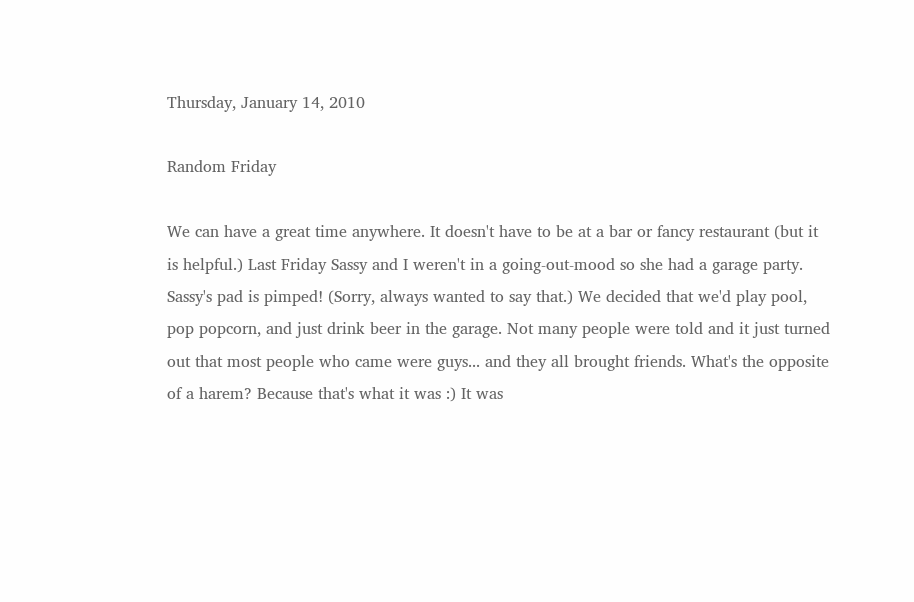Thursday, January 14, 2010

Random Friday

We can have a great time anywhere. It doesn't have to be at a bar or fancy restaurant (but it is helpful.) Last Friday Sassy and I weren't in a going-out-mood so she had a garage party. Sassy's pad is pimped! (Sorry, always wanted to say that.) We decided that we'd play pool, pop popcorn, and just drink beer in the garage. Not many people were told and it just turned out that most people who came were guys... and they all brought friends. What's the opposite of a harem? Because that's what it was :) It was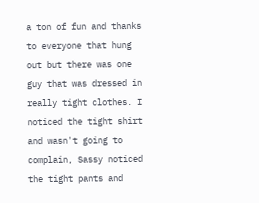a ton of fun and thanks to everyone that hung out but there was one guy that was dressed in really tight clothes. I noticed the tight shirt and wasn't going to complain, Sassy noticed the tight pants and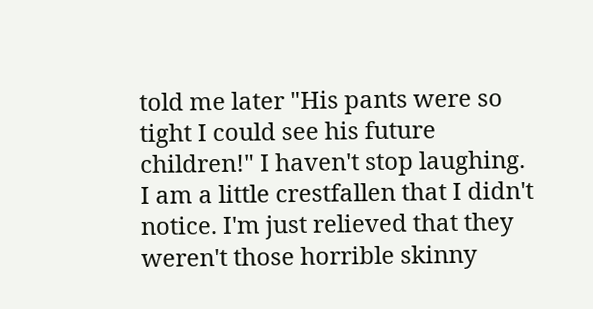told me later "His pants were so tight I could see his future children!" I haven't stop laughing. I am a little crestfallen that I didn't notice. I'm just relieved that they weren't those horrible skinny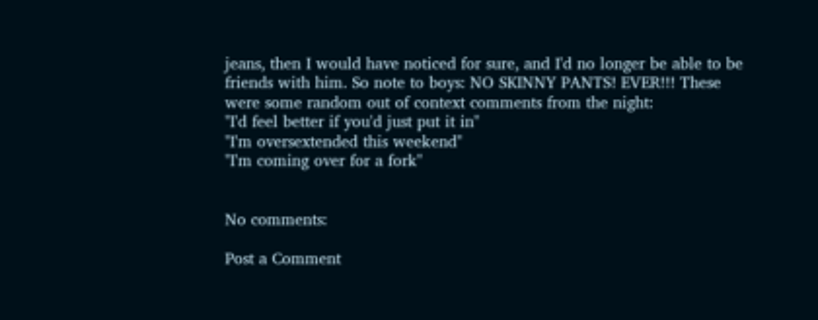jeans, then I would have noticed for sure, and I'd no longer be able to be friends with him. So note to boys: NO SKINNY PANTS! EVER!!! These were some random out of context comments from the night:
"I'd feel better if you'd just put it in"
"I'm oversextended this weekend"
"I'm coming over for a fork"


No comments:

Post a Comment